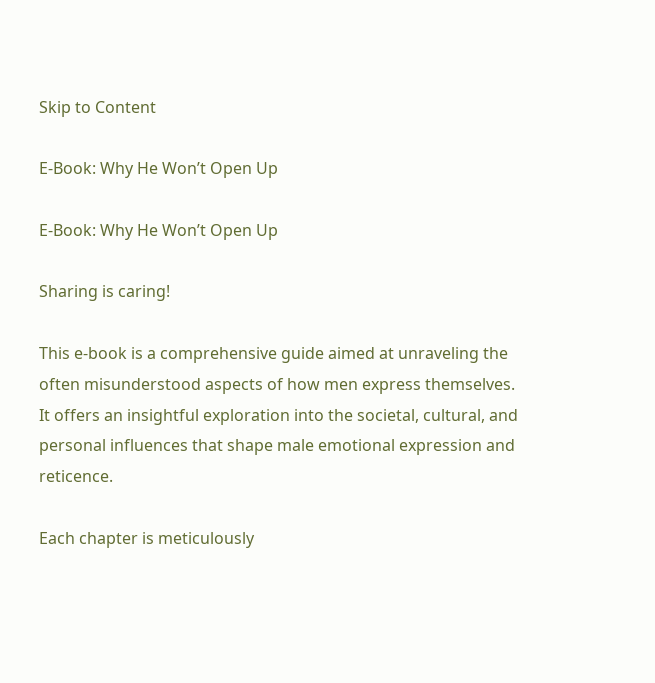Skip to Content

E-Book: Why He Won’t Open Up

E-Book: Why He Won’t Open Up

Sharing is caring!

This e-book is a comprehensive guide aimed at unraveling the often misunderstood aspects of how men express themselves. It offers an insightful exploration into the societal, cultural, and personal influences that shape male emotional expression and reticence.

Each chapter is meticulously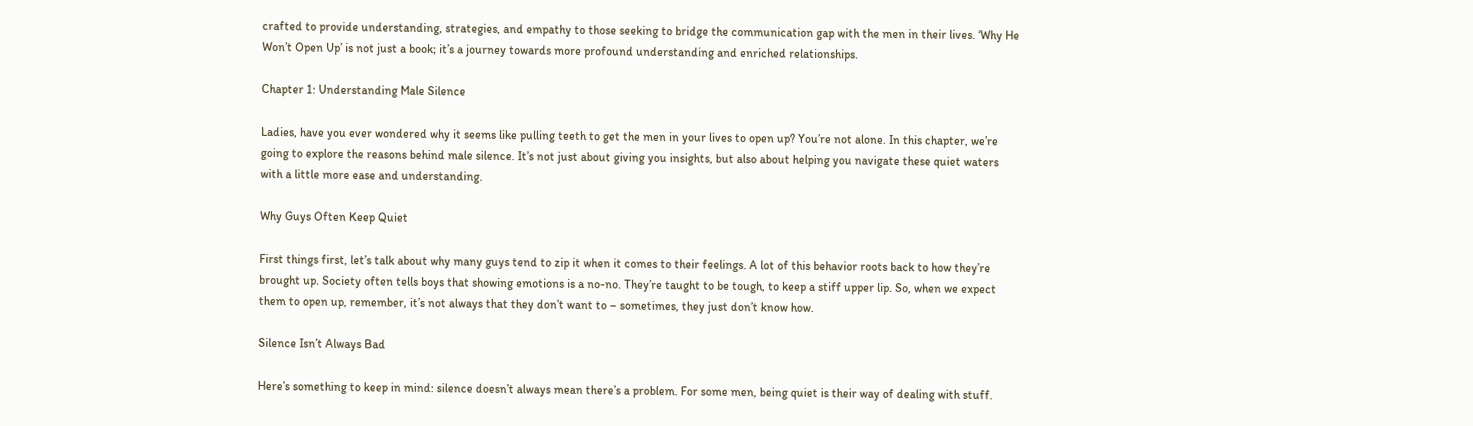crafted to provide understanding, strategies, and empathy to those seeking to bridge the communication gap with the men in their lives. ‘Why He Won’t Open Up’ is not just a book; it’s a journey towards more profound understanding and enriched relationships.

Chapter 1: Understanding Male Silence

Ladies, have you ever wondered why it seems like pulling teeth to get the men in your lives to open up? You’re not alone. In this chapter, we’re going to explore the reasons behind male silence. It’s not just about giving you insights, but also about helping you navigate these quiet waters with a little more ease and understanding.

Why Guys Often Keep Quiet

First things first, let’s talk about why many guys tend to zip it when it comes to their feelings. A lot of this behavior roots back to how they’re brought up. Society often tells boys that showing emotions is a no-no. They’re taught to be tough, to keep a stiff upper lip. So, when we expect them to open up, remember, it’s not always that they don’t want to – sometimes, they just don’t know how.

Silence Isn’t Always Bad

Here’s something to keep in mind: silence doesn’t always mean there’s a problem. For some men, being quiet is their way of dealing with stuff.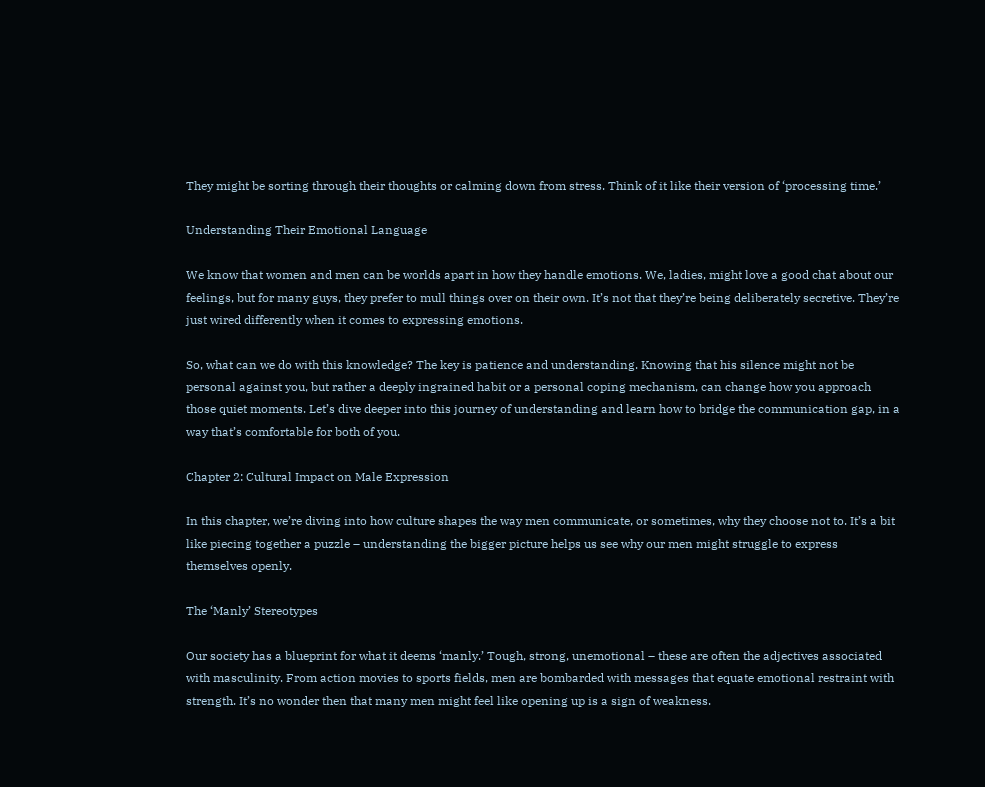They might be sorting through their thoughts or calming down from stress. Think of it like their version of ‘processing time.’

Understanding Their Emotional Language

We know that women and men can be worlds apart in how they handle emotions. We, ladies, might love a good chat about our feelings, but for many guys, they prefer to mull things over on their own. It’s not that they’re being deliberately secretive. They’re just wired differently when it comes to expressing emotions.

So, what can we do with this knowledge? The key is patience and understanding. Knowing that his silence might not be personal against you, but rather a deeply ingrained habit or a personal coping mechanism, can change how you approach those quiet moments. Let’s dive deeper into this journey of understanding and learn how to bridge the communication gap, in a way that’s comfortable for both of you.

Chapter 2: Cultural Impact on Male Expression

In this chapter, we’re diving into how culture shapes the way men communicate, or sometimes, why they choose not to. It’s a bit like piecing together a puzzle – understanding the bigger picture helps us see why our men might struggle to express themselves openly.

The ‘Manly’ Stereotypes

Our society has a blueprint for what it deems ‘manly.’ Tough, strong, unemotional – these are often the adjectives associated with masculinity. From action movies to sports fields, men are bombarded with messages that equate emotional restraint with strength. It’s no wonder then that many men might feel like opening up is a sign of weakness.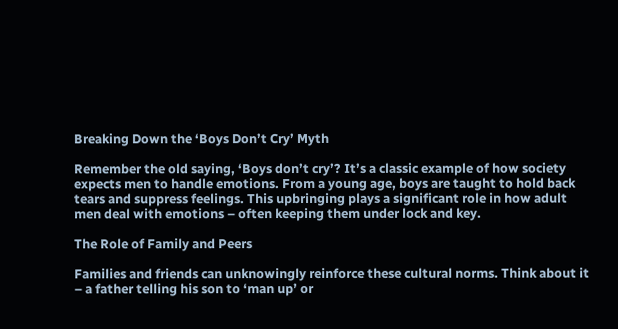Breaking Down the ‘Boys Don’t Cry’ Myth

Remember the old saying, ‘Boys don’t cry’? It’s a classic example of how society expects men to handle emotions. From a young age, boys are taught to hold back tears and suppress feelings. This upbringing plays a significant role in how adult men deal with emotions – often keeping them under lock and key.

The Role of Family and Peers

Families and friends can unknowingly reinforce these cultural norms. Think about it – a father telling his son to ‘man up’ or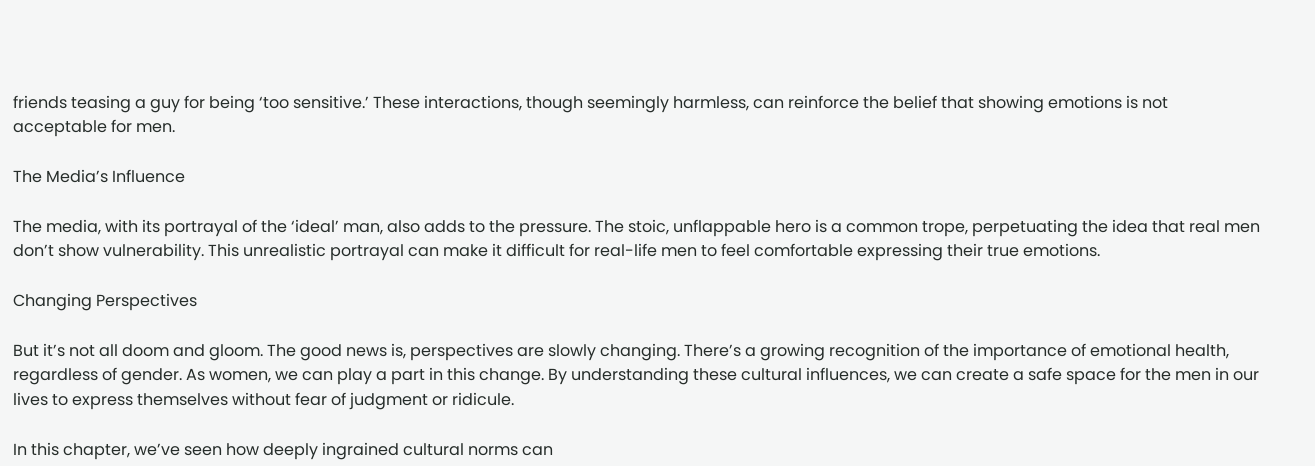friends teasing a guy for being ‘too sensitive.’ These interactions, though seemingly harmless, can reinforce the belief that showing emotions is not acceptable for men.

The Media’s Influence

The media, with its portrayal of the ‘ideal’ man, also adds to the pressure. The stoic, unflappable hero is a common trope, perpetuating the idea that real men don’t show vulnerability. This unrealistic portrayal can make it difficult for real-life men to feel comfortable expressing their true emotions.

Changing Perspectives

But it’s not all doom and gloom. The good news is, perspectives are slowly changing. There’s a growing recognition of the importance of emotional health, regardless of gender. As women, we can play a part in this change. By understanding these cultural influences, we can create a safe space for the men in our lives to express themselves without fear of judgment or ridicule.

In this chapter, we’ve seen how deeply ingrained cultural norms can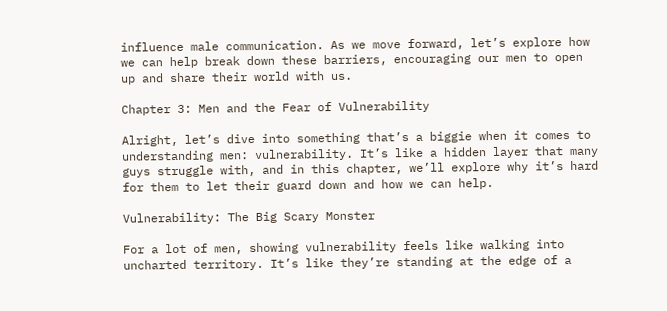influence male communication. As we move forward, let’s explore how we can help break down these barriers, encouraging our men to open up and share their world with us.

Chapter 3: Men and the Fear of Vulnerability

Alright, let’s dive into something that’s a biggie when it comes to understanding men: vulnerability. It’s like a hidden layer that many guys struggle with, and in this chapter, we’ll explore why it’s hard for them to let their guard down and how we can help.

Vulnerability: The Big Scary Monster

For a lot of men, showing vulnerability feels like walking into uncharted territory. It’s like they’re standing at the edge of a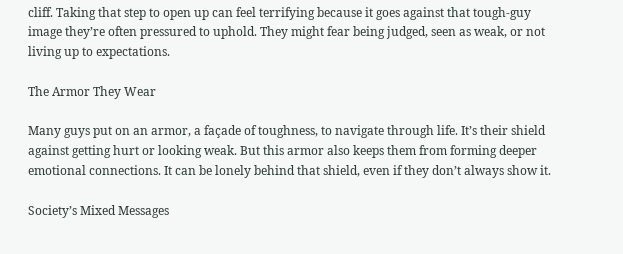cliff. Taking that step to open up can feel terrifying because it goes against that tough-guy image they’re often pressured to uphold. They might fear being judged, seen as weak, or not living up to expectations.

The Armor They Wear

Many guys put on an armor, a façade of toughness, to navigate through life. It’s their shield against getting hurt or looking weak. But this armor also keeps them from forming deeper emotional connections. It can be lonely behind that shield, even if they don’t always show it.

Society’s Mixed Messages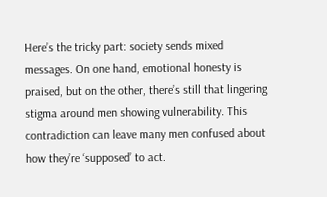Here’s the tricky part: society sends mixed messages. On one hand, emotional honesty is praised, but on the other, there’s still that lingering stigma around men showing vulnerability. This contradiction can leave many men confused about how they’re ‘supposed’ to act.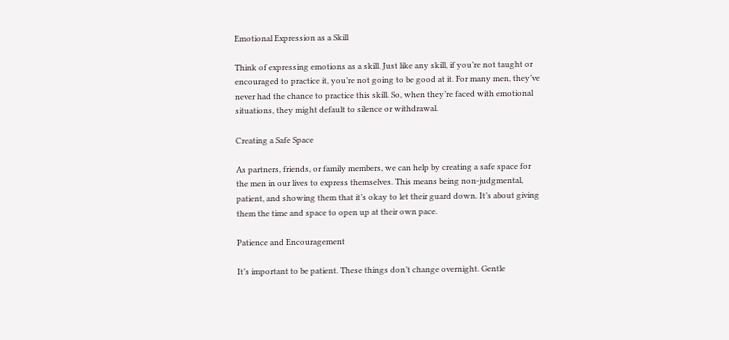Emotional Expression as a Skill

Think of expressing emotions as a skill. Just like any skill, if you’re not taught or encouraged to practice it, you’re not going to be good at it. For many men, they’ve never had the chance to practice this skill. So, when they’re faced with emotional situations, they might default to silence or withdrawal.

Creating a Safe Space

As partners, friends, or family members, we can help by creating a safe space for the men in our lives to express themselves. This means being non-judgmental, patient, and showing them that it’s okay to let their guard down. It’s about giving them the time and space to open up at their own pace.

Patience and Encouragement

It’s important to be patient. These things don’t change overnight. Gentle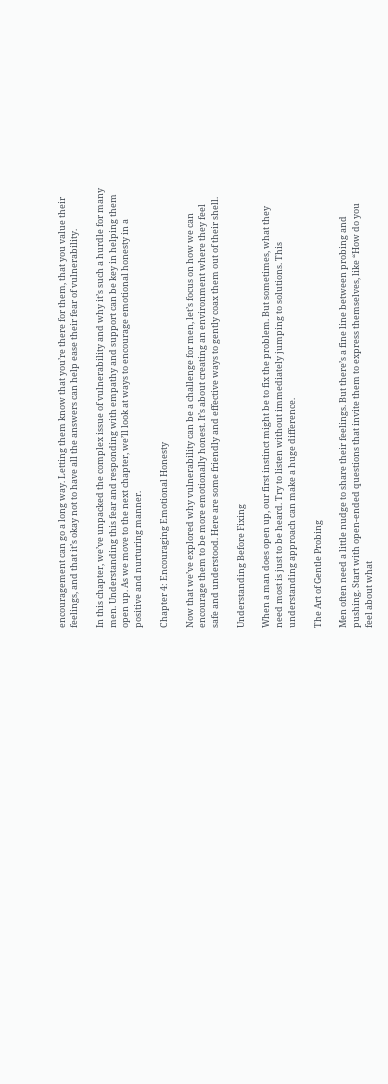encouragement can go a long way. Letting them know that you’re there for them, that you value their feelings, and that it’s okay not to have all the answers can help ease their fear of vulnerability.

In this chapter, we’ve unpacked the complex issue of vulnerability and why it’s such a hurdle for many men. Understanding this fear and responding with empathy and support can be key in helping them open up. As we move to the next chapter, we’ll look at ways to encourage emotional honesty in a positive and nurturing manner.

Chapter 4: Encouraging Emotional Honesty

Now that we’ve explored why vulnerability can be a challenge for men, let’s focus on how we can encourage them to be more emotionally honest. It’s about creating an environment where they feel safe and understood. Here are some friendly and effective ways to gently coax them out of their shell.

Understanding Before Fixing

When a man does open up, our first instinct might be to fix the problem. But sometimes, what they need most is just to be heard. Try to listen without immediately jumping to solutions. This understanding approach can make a huge difference.

The Art of Gentle Probing

Men often need a little nudge to share their feelings. But there’s a fine line between probing and pushing. Start with open-ended questions that invite them to express themselves, like “How do you feel about what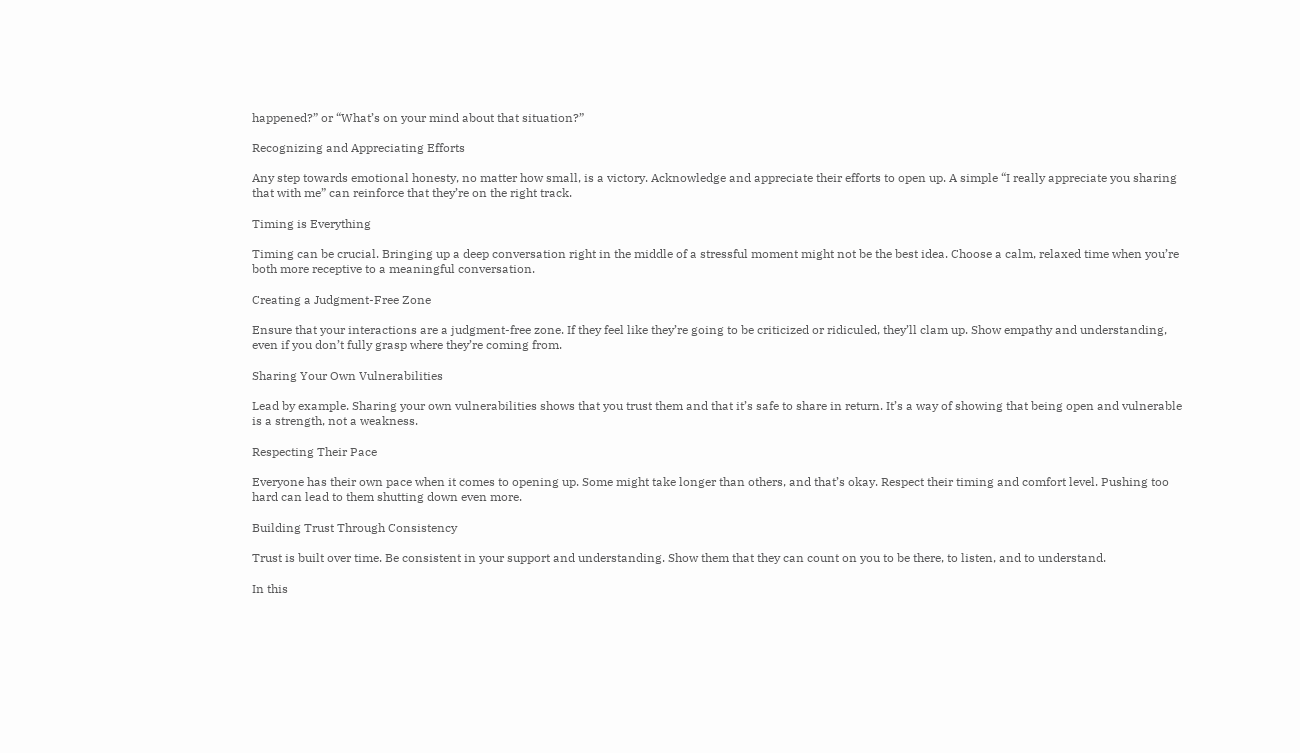happened?” or “What’s on your mind about that situation?”

Recognizing and Appreciating Efforts

Any step towards emotional honesty, no matter how small, is a victory. Acknowledge and appreciate their efforts to open up. A simple “I really appreciate you sharing that with me” can reinforce that they’re on the right track.

Timing is Everything

Timing can be crucial. Bringing up a deep conversation right in the middle of a stressful moment might not be the best idea. Choose a calm, relaxed time when you’re both more receptive to a meaningful conversation.

Creating a Judgment-Free Zone

Ensure that your interactions are a judgment-free zone. If they feel like they’re going to be criticized or ridiculed, they’ll clam up. Show empathy and understanding, even if you don’t fully grasp where they’re coming from.

Sharing Your Own Vulnerabilities

Lead by example. Sharing your own vulnerabilities shows that you trust them and that it’s safe to share in return. It’s a way of showing that being open and vulnerable is a strength, not a weakness.

Respecting Their Pace

Everyone has their own pace when it comes to opening up. Some might take longer than others, and that’s okay. Respect their timing and comfort level. Pushing too hard can lead to them shutting down even more.

Building Trust Through Consistency

Trust is built over time. Be consistent in your support and understanding. Show them that they can count on you to be there, to listen, and to understand.

In this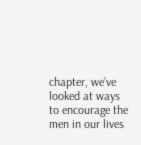chapter, we’ve looked at ways to encourage the men in our lives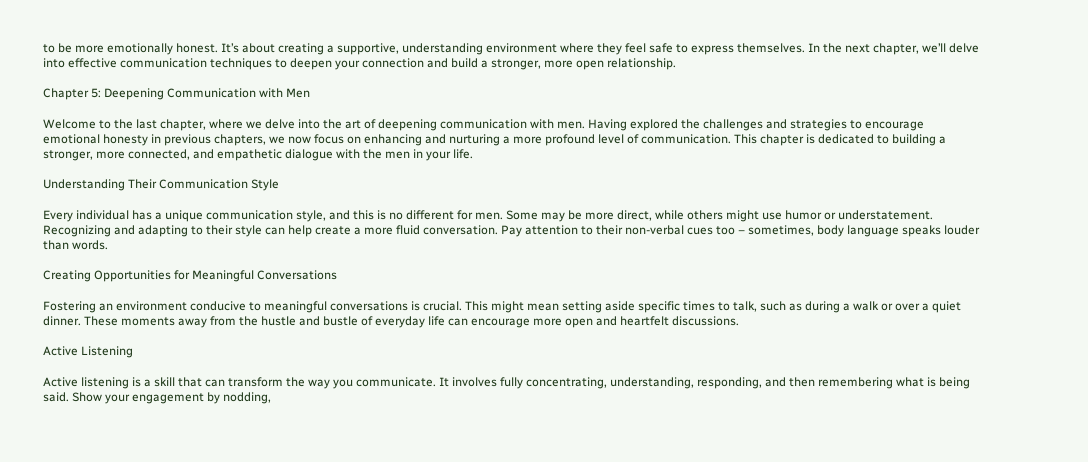to be more emotionally honest. It’s about creating a supportive, understanding environment where they feel safe to express themselves. In the next chapter, we’ll delve into effective communication techniques to deepen your connection and build a stronger, more open relationship.

Chapter 5: Deepening Communication with Men

Welcome to the last chapter, where we delve into the art of deepening communication with men. Having explored the challenges and strategies to encourage emotional honesty in previous chapters, we now focus on enhancing and nurturing a more profound level of communication. This chapter is dedicated to building a stronger, more connected, and empathetic dialogue with the men in your life.

Understanding Their Communication Style

Every individual has a unique communication style, and this is no different for men. Some may be more direct, while others might use humor or understatement. Recognizing and adapting to their style can help create a more fluid conversation. Pay attention to their non-verbal cues too – sometimes, body language speaks louder than words.

Creating Opportunities for Meaningful Conversations

Fostering an environment conducive to meaningful conversations is crucial. This might mean setting aside specific times to talk, such as during a walk or over a quiet dinner. These moments away from the hustle and bustle of everyday life can encourage more open and heartfelt discussions.

Active Listening

Active listening is a skill that can transform the way you communicate. It involves fully concentrating, understanding, responding, and then remembering what is being said. Show your engagement by nodding,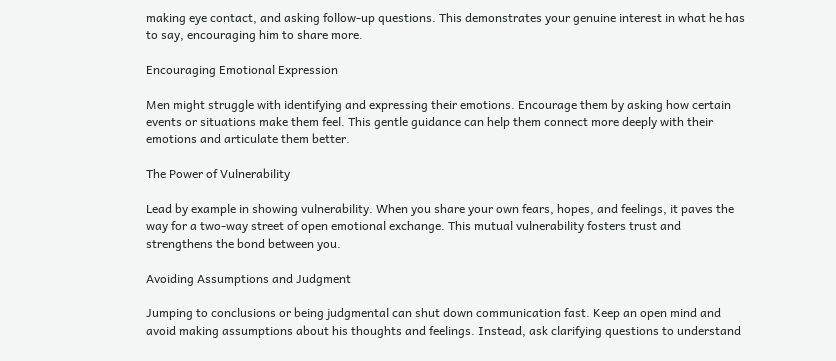making eye contact, and asking follow-up questions. This demonstrates your genuine interest in what he has to say, encouraging him to share more.

Encouraging Emotional Expression

Men might struggle with identifying and expressing their emotions. Encourage them by asking how certain events or situations make them feel. This gentle guidance can help them connect more deeply with their emotions and articulate them better.

The Power of Vulnerability

Lead by example in showing vulnerability. When you share your own fears, hopes, and feelings, it paves the way for a two-way street of open emotional exchange. This mutual vulnerability fosters trust and strengthens the bond between you.

Avoiding Assumptions and Judgment

Jumping to conclusions or being judgmental can shut down communication fast. Keep an open mind and avoid making assumptions about his thoughts and feelings. Instead, ask clarifying questions to understand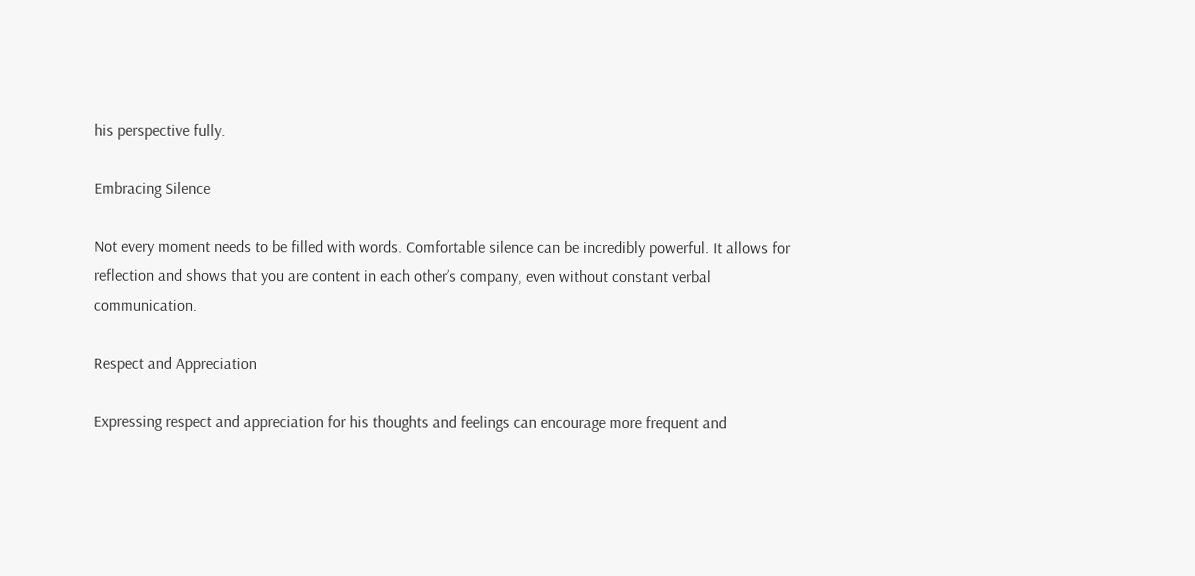his perspective fully.

Embracing Silence

Not every moment needs to be filled with words. Comfortable silence can be incredibly powerful. It allows for reflection and shows that you are content in each other’s company, even without constant verbal communication.

Respect and Appreciation

Expressing respect and appreciation for his thoughts and feelings can encourage more frequent and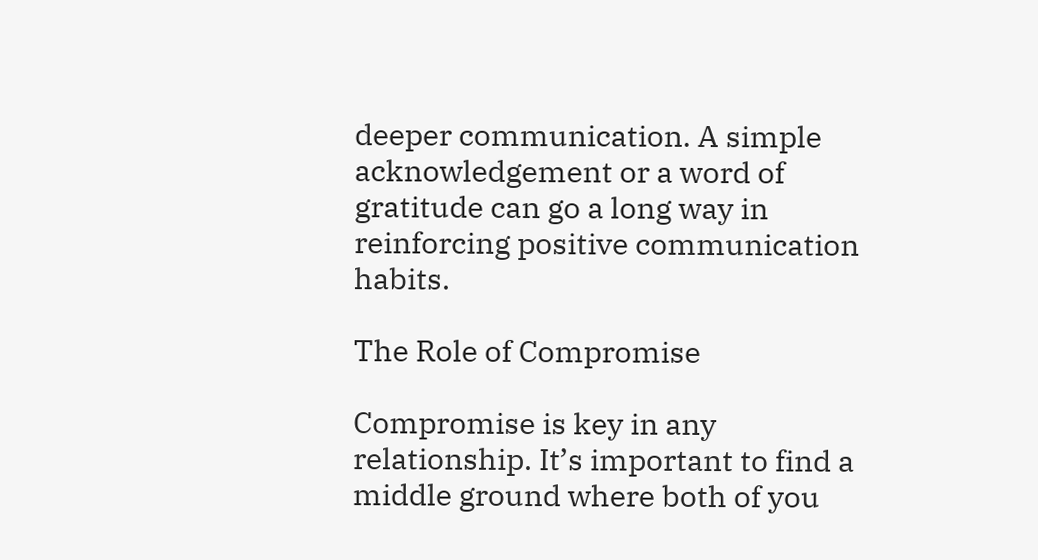deeper communication. A simple acknowledgement or a word of gratitude can go a long way in reinforcing positive communication habits.

The Role of Compromise

Compromise is key in any relationship. It’s important to find a middle ground where both of you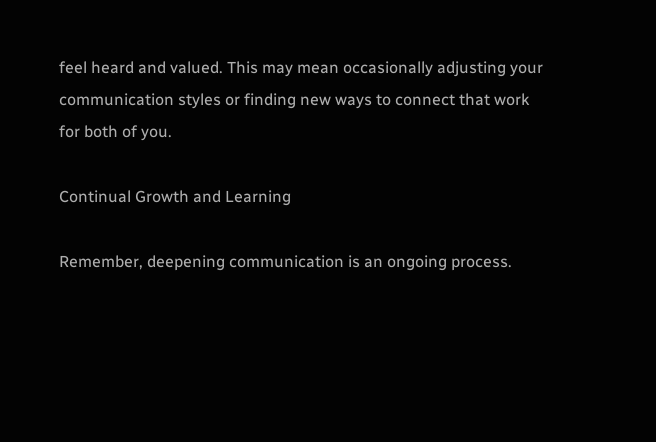feel heard and valued. This may mean occasionally adjusting your communication styles or finding new ways to connect that work for both of you.

Continual Growth and Learning

Remember, deepening communication is an ongoing process.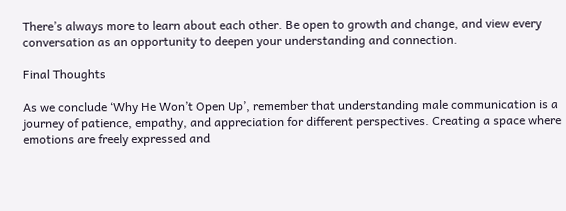There’s always more to learn about each other. Be open to growth and change, and view every conversation as an opportunity to deepen your understanding and connection.

Final Thoughts

As we conclude ‘Why He Won’t Open Up’, remember that understanding male communication is a journey of patience, empathy, and appreciation for different perspectives. Creating a space where emotions are freely expressed and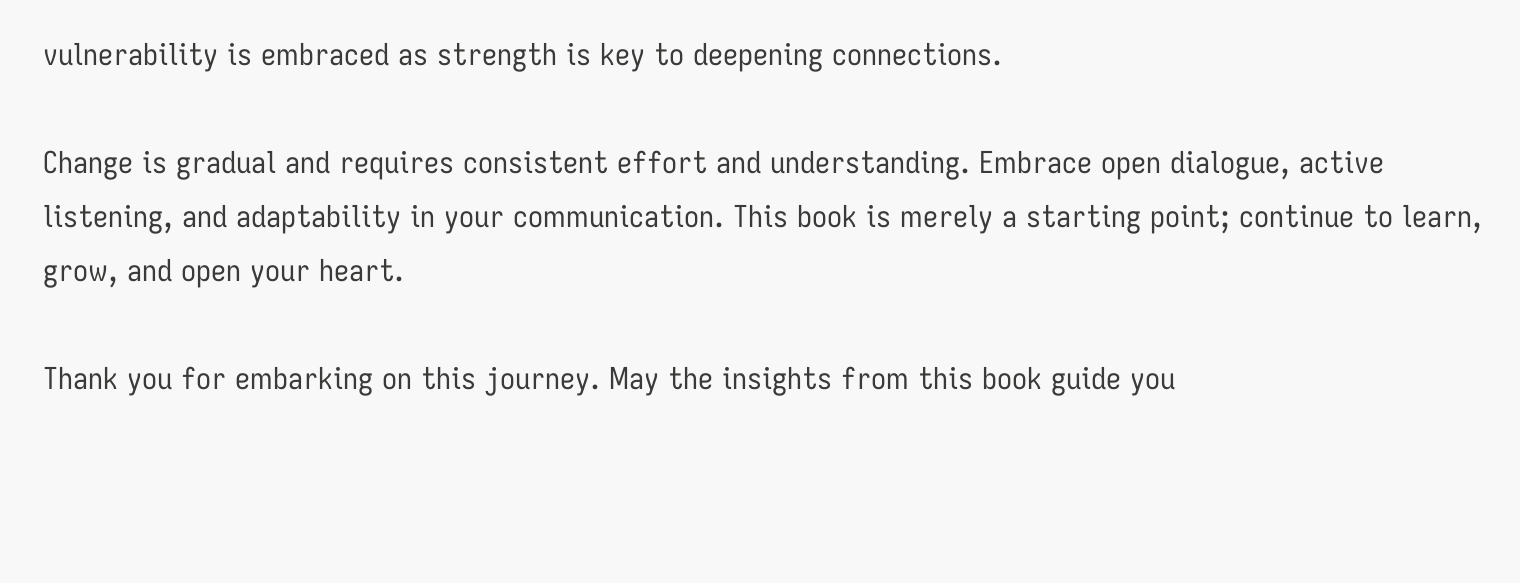vulnerability is embraced as strength is key to deepening connections.

Change is gradual and requires consistent effort and understanding. Embrace open dialogue, active listening, and adaptability in your communication. This book is merely a starting point; continue to learn, grow, and open your heart.

Thank you for embarking on this journey. May the insights from this book guide you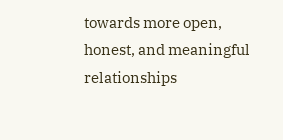towards more open, honest, and meaningful relationships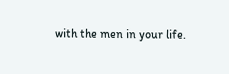with the men in your life.